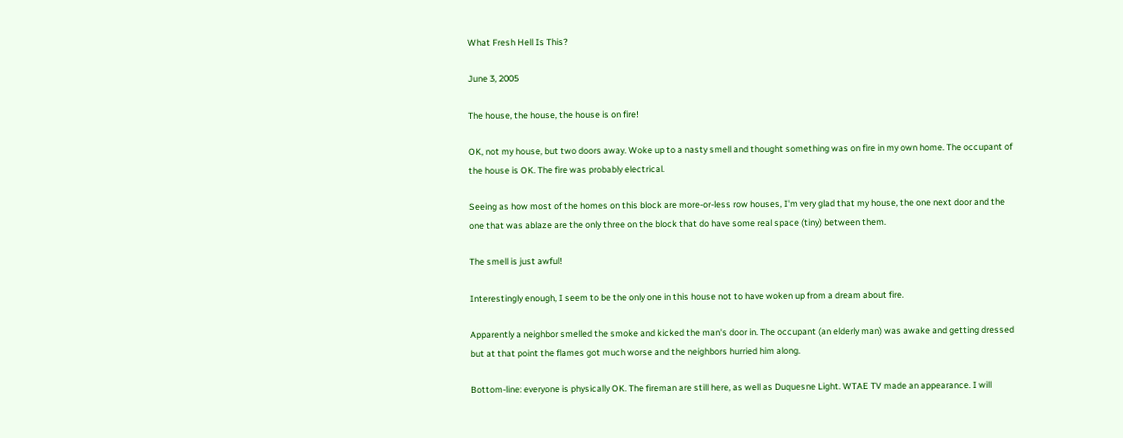What Fresh Hell Is This?

June 3, 2005

The house, the house, the house is on fire!

OK, not my house, but two doors away. Woke up to a nasty smell and thought something was on fire in my own home. The occupant of the house is OK. The fire was probably electrical.

Seeing as how most of the homes on this block are more-or-less row houses, I'm very glad that my house, the one next door and the one that was ablaze are the only three on the block that do have some real space (tiny) between them.

The smell is just awful!

Interestingly enough, I seem to be the only one in this house not to have woken up from a dream about fire.

Apparently a neighbor smelled the smoke and kicked the man's door in. The occupant (an elderly man) was awake and getting dressed but at that point the flames got much worse and the neighbors hurried him along.

Bottom-line: everyone is physically OK. The fireman are still here, as well as Duquesne Light. WTAE TV made an appearance. I will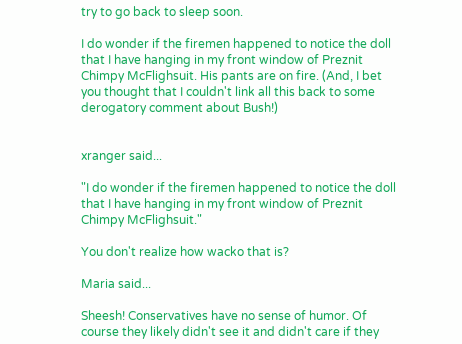try to go back to sleep soon.

I do wonder if the firemen happened to notice the doll that I have hanging in my front window of Preznit Chimpy McFlighsuit. His pants are on fire. (And, I bet you thought that I couldn't link all this back to some derogatory comment about Bush!)


xranger said...

"I do wonder if the firemen happened to notice the doll that I have hanging in my front window of Preznit Chimpy McFlighsuit."

You don't realize how wacko that is?

Maria said...

Sheesh! Conservatives have no sense of humor. Of course they likely didn't see it and didn't care if they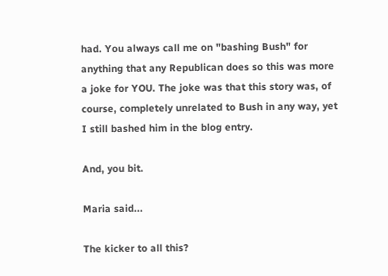had. You always call me on "bashing Bush" for anything that any Republican does so this was more a joke for YOU. The joke was that this story was, of course, completely unrelated to Bush in any way, yet I still bashed him in the blog entry.

And, you bit.

Maria said...

The kicker to all this?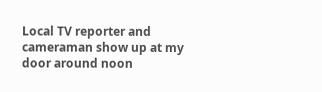Local TV reporter and cameraman show up at my door around noon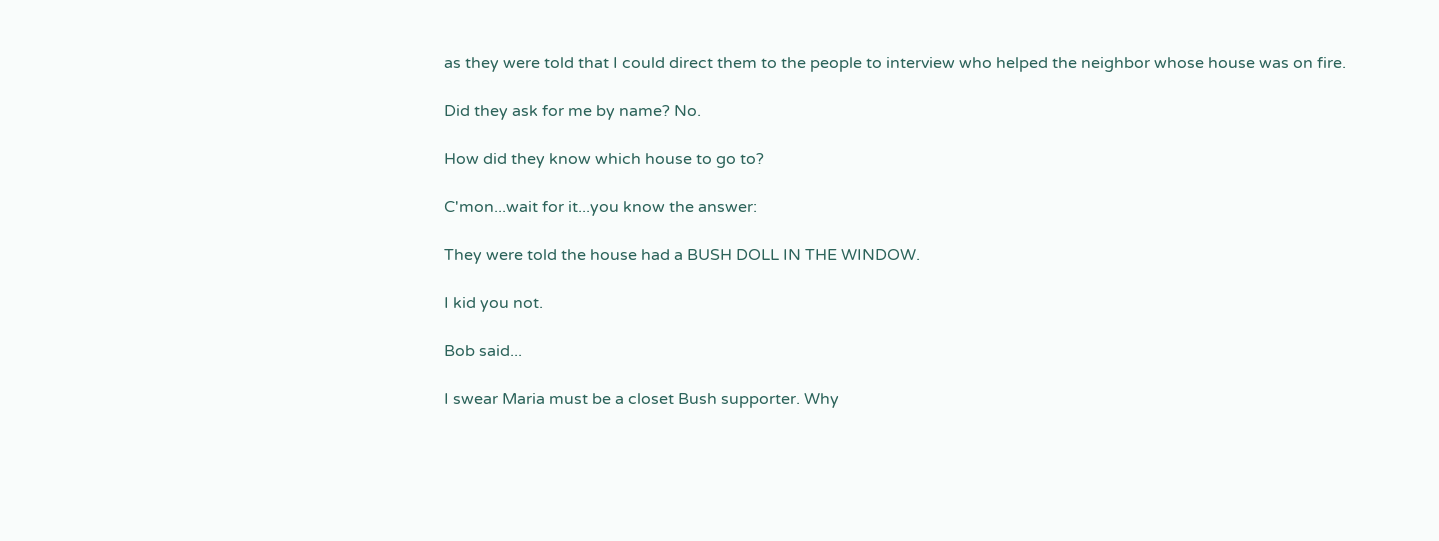as they were told that I could direct them to the people to interview who helped the neighbor whose house was on fire.

Did they ask for me by name? No.

How did they know which house to go to?

C'mon...wait for it...you know the answer:

They were told the house had a BUSH DOLL IN THE WINDOW.

I kid you not.

Bob said...

I swear Maria must be a closet Bush supporter. Why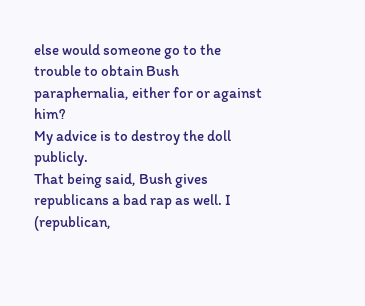else would someone go to the trouble to obtain Bush paraphernalia, either for or against him?
My advice is to destroy the doll publicly.
That being said, Bush gives republicans a bad rap as well. I (republican,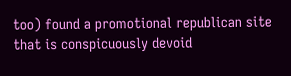too) found a promotional republican site that is conspicuously devoid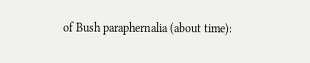of Bush paraphernalia (about time):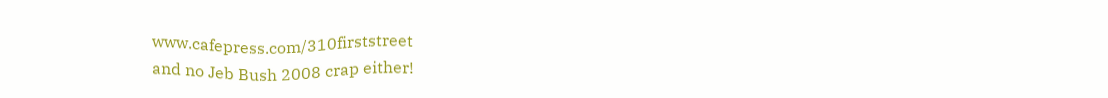www.cafepress.com/310firststreet
and no Jeb Bush 2008 crap either!